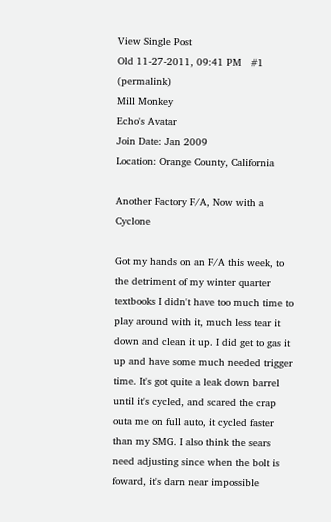View Single Post
Old 11-27-2011, 09:41 PM   #1 (permalink)
Mill Monkey
Echo's Avatar
Join Date: Jan 2009
Location: Orange County, California

Another Factory F/A, Now with a Cyclone

Got my hands on an F/A this week, to the detriment of my winter quarter textbooks I didn't have too much time to play around with it, much less tear it down and clean it up. I did get to gas it up and have some much needed trigger time. It's got quite a leak down barrel until it's cycled, and scared the crap outa me on full auto, it cycled faster than my SMG. I also think the sears need adjusting since when the bolt is foward, it's darn near impossible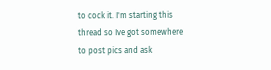to cock it. I'm starting this thread so Ive got somewhere to post pics and ask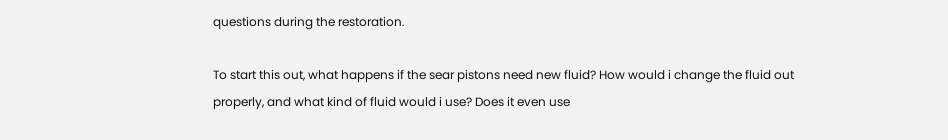questions during the restoration.

To start this out, what happens if the sear pistons need new fluid? How would i change the fluid out properly, and what kind of fluid would i use? Does it even use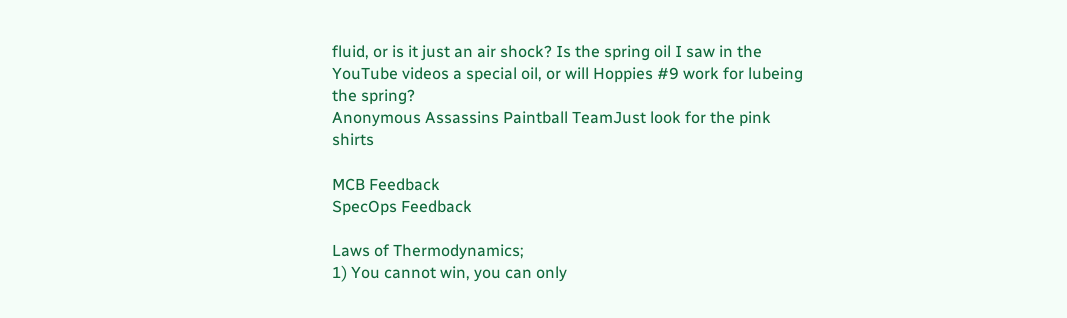fluid, or is it just an air shock? Is the spring oil I saw in the YouTube videos a special oil, or will Hoppies #9 work for lubeing the spring?
Anonymous Assassins Paintball TeamJust look for the pink shirts

MCB Feedback
SpecOps Feedback

Laws of Thermodynamics;
1) You cannot win, you can only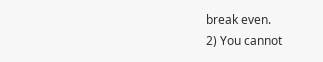break even.
2) You cannot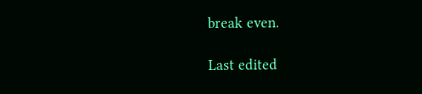break even.

Last edited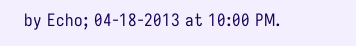by Echo; 04-18-2013 at 10:00 PM.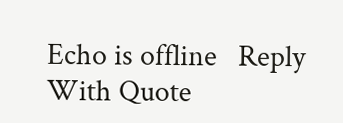Echo is offline   Reply With Quote